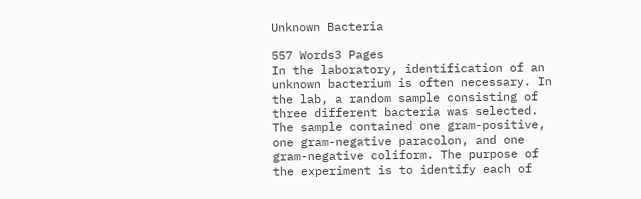Unknown Bacteria

557 Words3 Pages
In the laboratory, identification of an unknown bacterium is often necessary. In the lab, a random sample consisting of three different bacteria was selected. The sample contained one gram-positive, one gram-negative paracolon, and one gram-negative coliform. The purpose of the experiment is to identify each of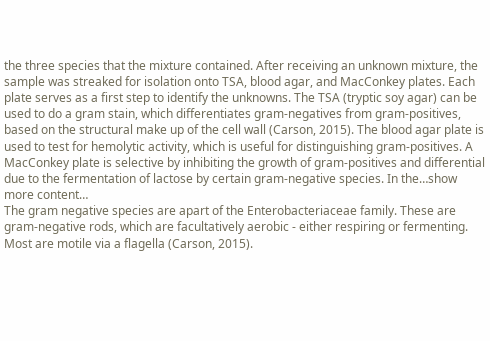the three species that the mixture contained. After receiving an unknown mixture, the sample was streaked for isolation onto TSA, blood agar, and MacConkey plates. Each plate serves as a first step to identify the unknowns. The TSA (tryptic soy agar) can be used to do a gram stain, which differentiates gram-negatives from gram-positives, based on the structural make up of the cell wall (Carson, 2015). The blood agar plate is used to test for hemolytic activity, which is useful for distinguishing gram-positives. A MacConkey plate is selective by inhibiting the growth of gram-positives and differential due to the fermentation of lactose by certain gram-negative species. In the…show more content…
The gram negative species are apart of the Enterobacteriaceae family. These are gram-negative rods, which are facultatively aerobic - either respiring or fermenting. Most are motile via a flagella (Carson, 2015).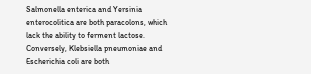Salmonella enterica and Yersinia enterocolitica are both paracolons, which lack the ability to ferment lactose. Conversely, Klebsiella pneumoniae and Escherichia coli are both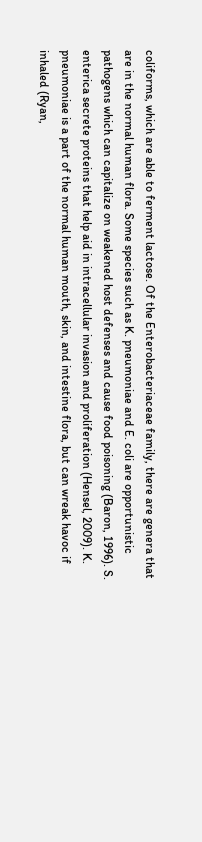coliforms, which are able to ferment lactose. Of the Enterobacteriaceae family, there are genera that are in the normal human flora. Some species such as K. pneumoniae and E. coli are opportunistic pathogens which can capitalize on weakened host defenses and cause food poisoning (Baron, 1996). S. enterica secrete proteins that help aid in intracellular invasion and proliferation (Hensel, 2009). K. pneumoniae is a part of the normal human mouth, skin, and intestine flora, but can wreak havoc if inhaled (Ryan,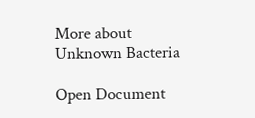More about Unknown Bacteria

Open Document